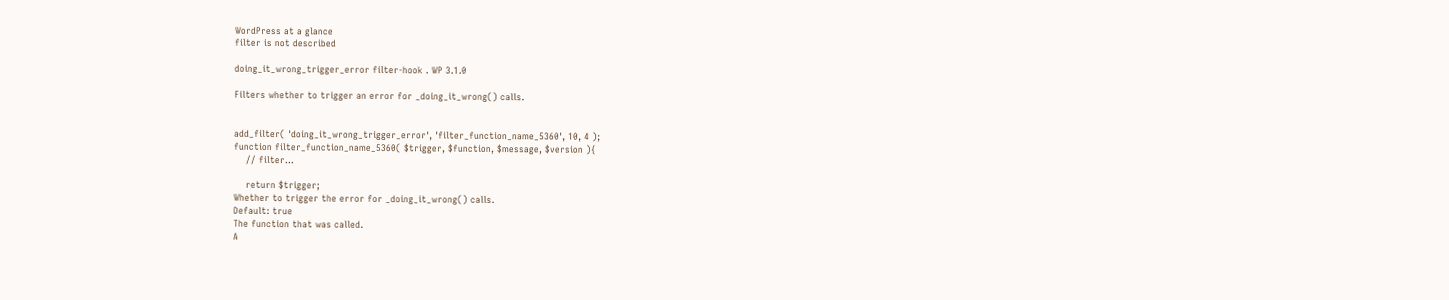WordPress at a glance
filter is not described

doing_it_wrong_trigger_error filter-hook . WP 3.1.0

Filters whether to trigger an error for _doing_it_wrong() calls.


add_filter( 'doing_it_wrong_trigger_error', 'filter_function_name_5360', 10, 4 );
function filter_function_name_5360( $trigger, $function, $message, $version ){
    // filter...

    return $trigger;
Whether to trigger the error for _doing_it_wrong() calls.
Default: true
The function that was called.
A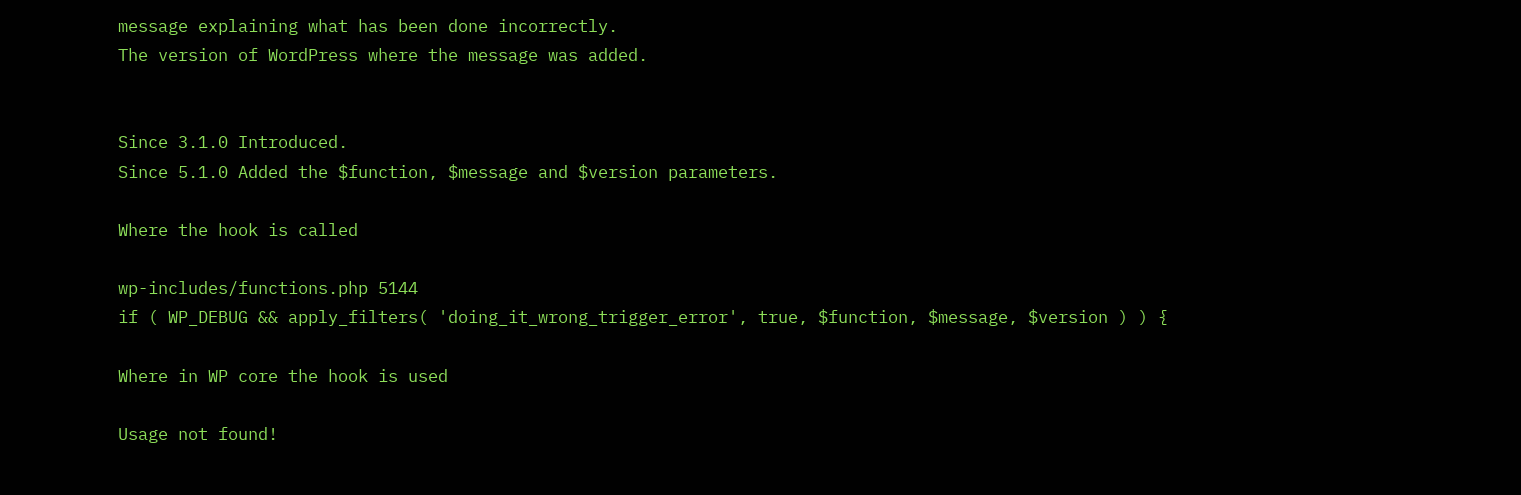message explaining what has been done incorrectly.
The version of WordPress where the message was added.


Since 3.1.0 Introduced.
Since 5.1.0 Added the $function, $message and $version parameters.

Where the hook is called

wp-includes/functions.php 5144
if ( WP_DEBUG && apply_filters( 'doing_it_wrong_trigger_error', true, $function, $message, $version ) ) {

Where in WP core the hook is used

Usage not found!